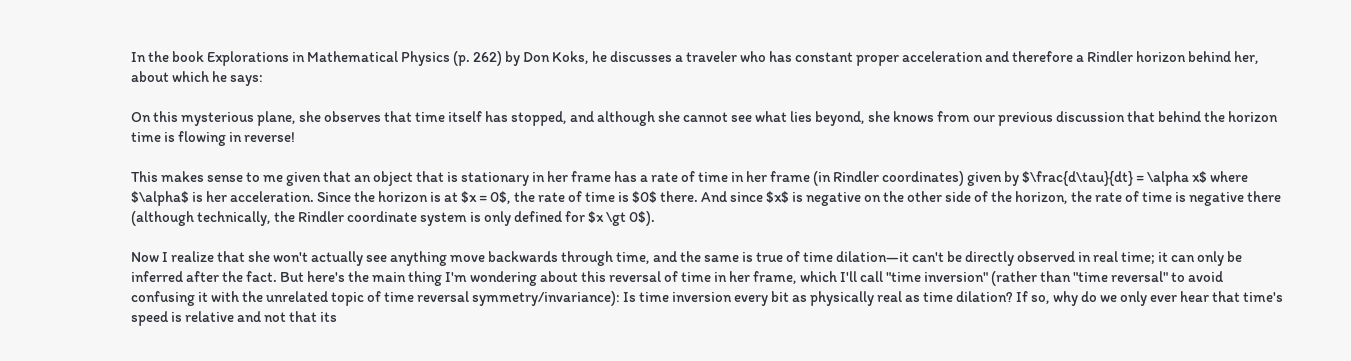In the book Explorations in Mathematical Physics (p. 262) by Don Koks, he discusses a traveler who has constant proper acceleration and therefore a Rindler horizon behind her, about which he says:

On this mysterious plane, she observes that time itself has stopped, and although she cannot see what lies beyond, she knows from our previous discussion that behind the horizon time is flowing in reverse!

This makes sense to me given that an object that is stationary in her frame has a rate of time in her frame (in Rindler coordinates) given by $\frac{d\tau}{dt} = \alpha x$ where $\alpha$ is her acceleration. Since the horizon is at $x = 0$, the rate of time is $0$ there. And since $x$ is negative on the other side of the horizon, the rate of time is negative there (although technically, the Rindler coordinate system is only defined for $x \gt 0$).

Now I realize that she won't actually see anything move backwards through time, and the same is true of time dilation—it can't be directly observed in real time; it can only be inferred after the fact. But here's the main thing I'm wondering about this reversal of time in her frame, which I'll call "time inversion" (rather than "time reversal" to avoid confusing it with the unrelated topic of time reversal symmetry/invariance): Is time inversion every bit as physically real as time dilation? If so, why do we only ever hear that time's speed is relative and not that its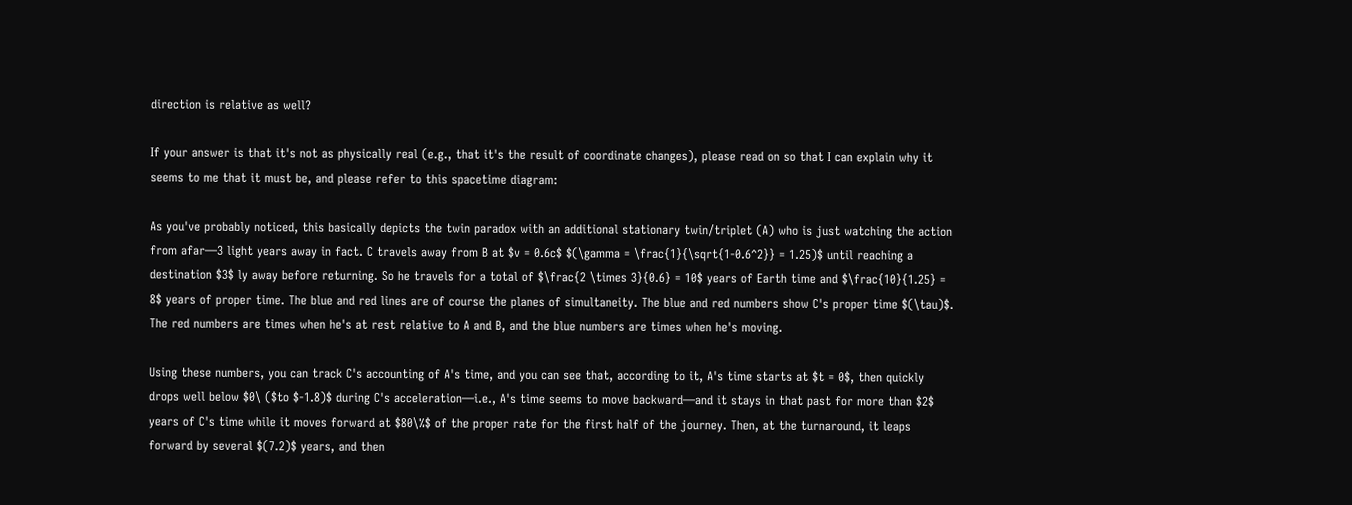direction is relative as well?

If your answer is that it's not as physically real (e.g., that it's the result of coordinate changes), please read on so that I can explain why it seems to me that it must be, and please refer to this spacetime diagram:

As you've probably noticed, this basically depicts the twin paradox with an additional stationary twin/triplet (A) who is just watching the action from afar—3 light years away in fact. C travels away from B at $v = 0.6c$ $(\gamma = \frac{1}{\sqrt{1-0.6^2}} = 1.25)$ until reaching a destination $3$ ly away before returning. So he travels for a total of $\frac{2 \times 3}{0.6} = 10$ years of Earth time and $\frac{10}{1.25} = 8$ years of proper time. The blue and red lines are of course the planes of simultaneity. The blue and red numbers show C's proper time $(\tau)$. The red numbers are times when he's at rest relative to A and B, and the blue numbers are times when he's moving.

Using these numbers, you can track C's accounting of A's time, and you can see that, according to it, A's time starts at $t = 0$, then quickly drops well below $0\ ($to $-1.8)$ during C's acceleration—i.e., A's time seems to move backward—and it stays in that past for more than $2$ years of C's time while it moves forward at $80\%$ of the proper rate for the first half of the journey. Then, at the turnaround, it leaps forward by several $(7.2)$ years, and then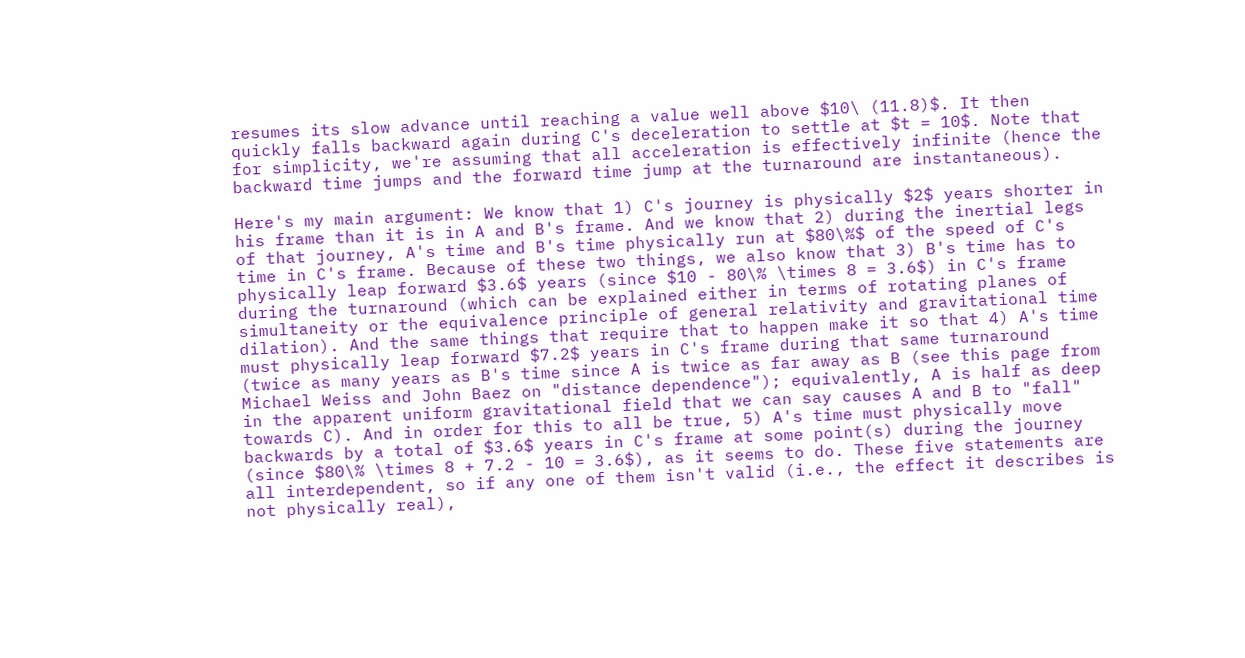resumes its slow advance until reaching a value well above $10\ (11.8)$. It then quickly falls backward again during C's deceleration to settle at $t = 10$. Note that for simplicity, we're assuming that all acceleration is effectively infinite (hence the backward time jumps and the forward time jump at the turnaround are instantaneous).

Here's my main argument: We know that 1) C's journey is physically $2$ years shorter in his frame than it is in A and B's frame. And we know that 2) during the inertial legs of that journey, A's time and B's time physically run at $80\%$ of the speed of C's time in C's frame. Because of these two things, we also know that 3) B's time has to physically leap forward $3.6$ years (since $10 - 80\% \times 8 = 3.6$) in C's frame during the turnaround (which can be explained either in terms of rotating planes of simultaneity or the equivalence principle of general relativity and gravitational time dilation). And the same things that require that to happen make it so that 4) A's time must physically leap forward $7.2$ years in C's frame during that same turnaround (twice as many years as B's time since A is twice as far away as B (see this page from Michael Weiss and John Baez on "distance dependence"); equivalently, A is half as deep in the apparent uniform gravitational field that we can say causes A and B to "fall" towards C). And in order for this to all be true, 5) A's time must physically move backwards by a total of $3.6$ years in C's frame at some point(s) during the journey (since $80\% \times 8 + 7.2 - 10 = 3.6$), as it seems to do. These five statements are all interdependent, so if any one of them isn't valid (i.e., the effect it describes is not physically real),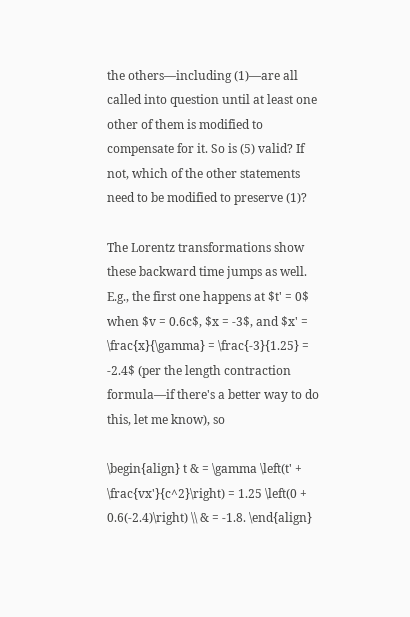the others—including (1)—are all called into question until at least one other of them is modified to compensate for it. So is (5) valid? If not, which of the other statements need to be modified to preserve (1)?

The Lorentz transformations show these backward time jumps as well. E.g., the first one happens at $t' = 0$ when $v = 0.6c$, $x = -3$, and $x' = \frac{x}{\gamma} = \frac{-3}{1.25} = -2.4$ (per the length contraction formula—if there's a better way to do this, let me know), so

\begin{align} t & = \gamma \left(t' + \frac{vx'}{c^2}\right) = 1.25 \left(0 + 0.6(-2.4)\right) \\ & = -1.8. \end{align}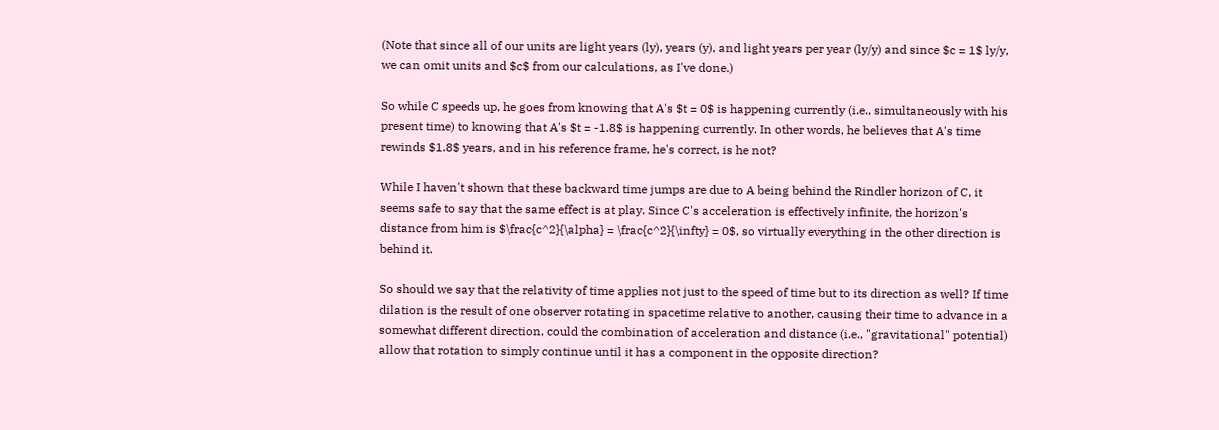(Note that since all of our units are light years (ly), years (y), and light years per year (ly/y) and since $c = 1$ ly/y, we can omit units and $c$ from our calculations, as I've done.)

So while C speeds up, he goes from knowing that A's $t = 0$ is happening currently (i.e., simultaneously with his present time) to knowing that A's $t = -1.8$ is happening currently. In other words, he believes that A's time rewinds $1.8$ years, and in his reference frame, he's correct, is he not?

While I haven't shown that these backward time jumps are due to A being behind the Rindler horizon of C, it seems safe to say that the same effect is at play. Since C's acceleration is effectively infinite, the horizon's distance from him is $\frac{c^2}{\alpha} = \frac{c^2}{\infty} = 0$, so virtually everything in the other direction is behind it.

So should we say that the relativity of time applies not just to the speed of time but to its direction as well? If time dilation is the result of one observer rotating in spacetime relative to another, causing their time to advance in a somewhat different direction, could the combination of acceleration and distance (i.e., "gravitational" potential) allow that rotation to simply continue until it has a component in the opposite direction?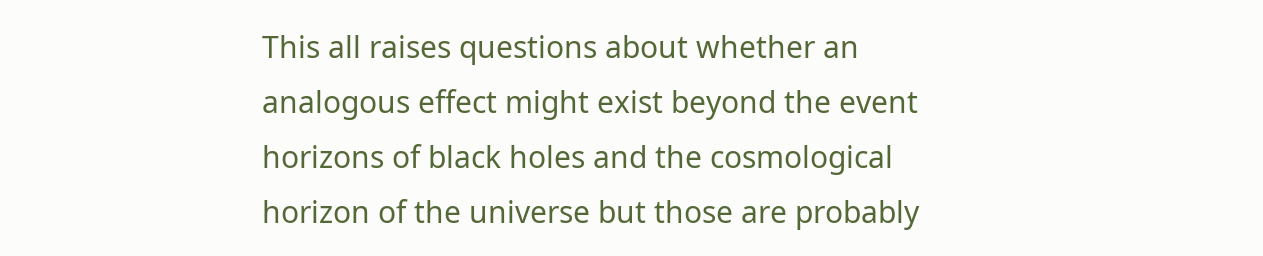This all raises questions about whether an analogous effect might exist beyond the event horizons of black holes and the cosmological horizon of the universe but those are probably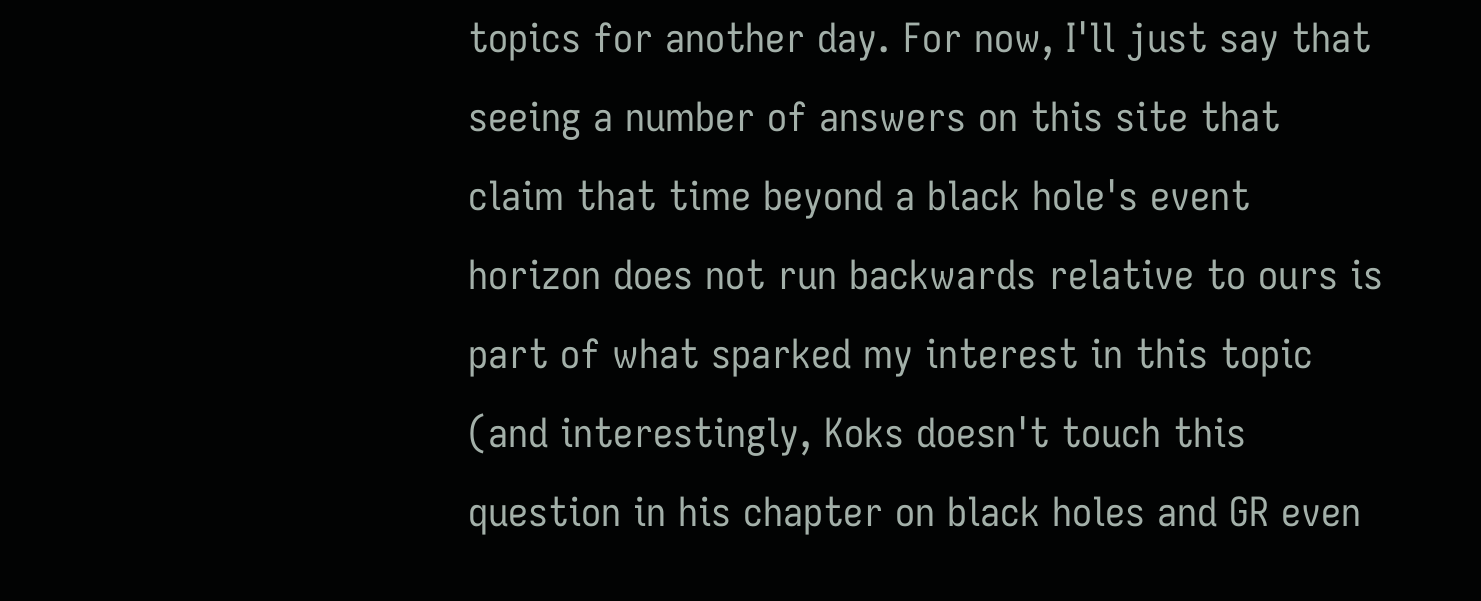topics for another day. For now, I'll just say that seeing a number of answers on this site that claim that time beyond a black hole's event horizon does not run backwards relative to ours is part of what sparked my interest in this topic (and interestingly, Koks doesn't touch this question in his chapter on black holes and GR even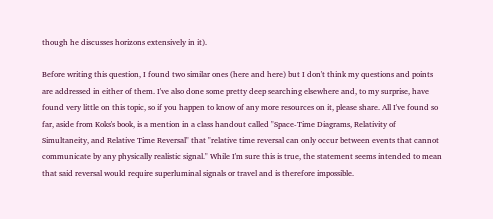though he discusses horizons extensively in it).

Before writing this question, I found two similar ones (here and here) but I don't think my questions and points are addressed in either of them. I've also done some pretty deep searching elsewhere and, to my surprise, have found very little on this topic, so if you happen to know of any more resources on it, please share. All I've found so far, aside from Koks's book, is a mention in a class handout called "Space-Time Diagrams, Relativity of Simultaneity, and Relative Time Reversal" that "relative time reversal can only occur between events that cannot communicate by any physically realistic signal." While I'm sure this is true, the statement seems intended to mean that said reversal would require superluminal signals or travel and is therefore impossible.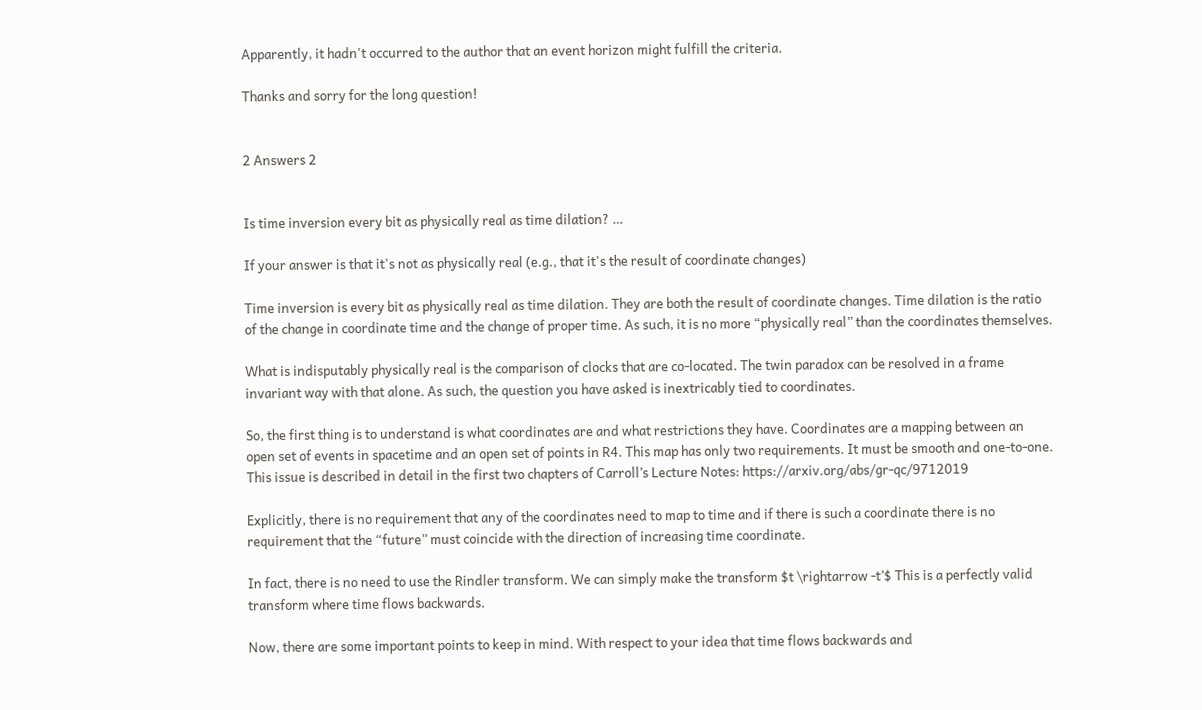Apparently, it hadn't occurred to the author that an event horizon might fulfill the criteria.

Thanks and sorry for the long question!


2 Answers 2


Is time inversion every bit as physically real as time dilation? …

If your answer is that it's not as physically real (e.g., that it's the result of coordinate changes)

Time inversion is every bit as physically real as time dilation. They are both the result of coordinate changes. Time dilation is the ratio of the change in coordinate time and the change of proper time. As such, it is no more “physically real” than the coordinates themselves.

What is indisputably physically real is the comparison of clocks that are co-located. The twin paradox can be resolved in a frame invariant way with that alone. As such, the question you have asked is inextricably tied to coordinates.

So, the first thing is to understand is what coordinates are and what restrictions they have. Coordinates are a mapping between an open set of events in spacetime and an open set of points in R4. This map has only two requirements. It must be smooth and one-to-one. This issue is described in detail in the first two chapters of Carroll’s Lecture Notes: https://arxiv.org/abs/gr-qc/9712019

Explicitly, there is no requirement that any of the coordinates need to map to time and if there is such a coordinate there is no requirement that the “future” must coincide with the direction of increasing time coordinate.

In fact, there is no need to use the Rindler transform. We can simply make the transform $t \rightarrow -t’$ This is a perfectly valid transform where time flows backwards.

Now, there are some important points to keep in mind. With respect to your idea that time flows backwards and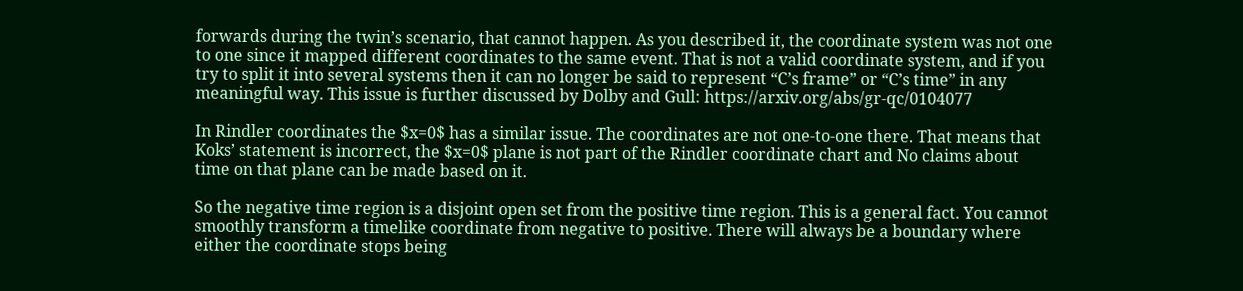forwards during the twin’s scenario, that cannot happen. As you described it, the coordinate system was not one to one since it mapped different coordinates to the same event. That is not a valid coordinate system, and if you try to split it into several systems then it can no longer be said to represent “C’s frame” or “C’s time” in any meaningful way. This issue is further discussed by Dolby and Gull: https://arxiv.org/abs/gr-qc/0104077

In Rindler coordinates the $x=0$ has a similar issue. The coordinates are not one-to-one there. That means that Koks’ statement is incorrect, the $x=0$ plane is not part of the Rindler coordinate chart and No claims about time on that plane can be made based on it.

So the negative time region is a disjoint open set from the positive time region. This is a general fact. You cannot smoothly transform a timelike coordinate from negative to positive. There will always be a boundary where either the coordinate stops being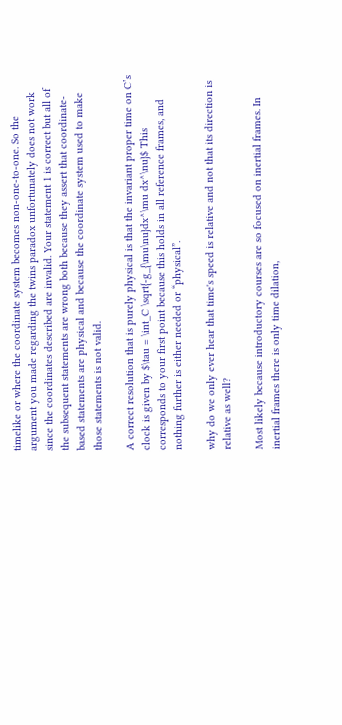timelike or where the coordinate system becomes non-one-to-one. So the argument you made regarding the twins paradox unfortunately does not work since the coordinates described are invalid. Your statement 1 is correct but all of the subsequent statements are wrong both because they assert that coordinate-based statements are physical and because the coordinate system used to make those statements is not valid.

A correct resolution that is purely physical is that the invariant proper time on C’s clock is given by $\tau = \int_C \sqrt{-g_{\mu\nu}dx^\mu dx^\nu}$ This corresponds to your first point because this holds in all reference frames, and nothing further is either needed or “physical”.

why do we only ever hear that time's speed is relative and not that its direction is relative as well?

Most likely because introductory courses are so focused on inertial frames. In inertial frames there is only time dilation,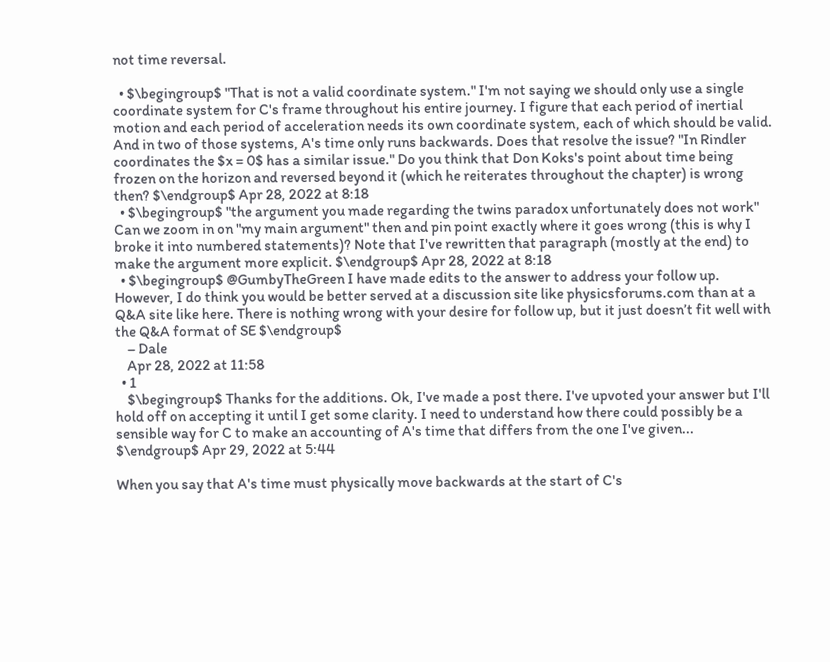not time reversal.

  • $\begingroup$ "That is not a valid coordinate system." I'm not saying we should only use a single coordinate system for C's frame throughout his entire journey. I figure that each period of inertial motion and each period of acceleration needs its own coordinate system, each of which should be valid. And in two of those systems, A's time only runs backwards. Does that resolve the issue? "In Rindler coordinates the $x = 0$ has a similar issue." Do you think that Don Koks's point about time being frozen on the horizon and reversed beyond it (which he reiterates throughout the chapter) is wrong then? $\endgroup$ Apr 28, 2022 at 8:18
  • $\begingroup$ "the argument you made regarding the twins paradox unfortunately does not work" Can we zoom in on "my main argument" then and pin point exactly where it goes wrong (this is why I broke it into numbered statements)? Note that I've rewritten that paragraph (mostly at the end) to make the argument more explicit. $\endgroup$ Apr 28, 2022 at 8:18
  • $\begingroup$ @GumbyTheGreen I have made edits to the answer to address your follow up. However, I do think you would be better served at a discussion site like physicsforums.com than at a Q&A site like here. There is nothing wrong with your desire for follow up, but it just doesn’t fit well with the Q&A format of SE $\endgroup$
    – Dale
    Apr 28, 2022 at 11:58
  • 1
    $\begingroup$ Thanks for the additions. Ok, I've made a post there. I've upvoted your answer but I'll hold off on accepting it until I get some clarity. I need to understand how there could possibly be a sensible way for C to make an accounting of A's time that differs from the one I've given... $\endgroup$ Apr 29, 2022 at 5:44

When you say that A's time must physically move backwards at the start of C's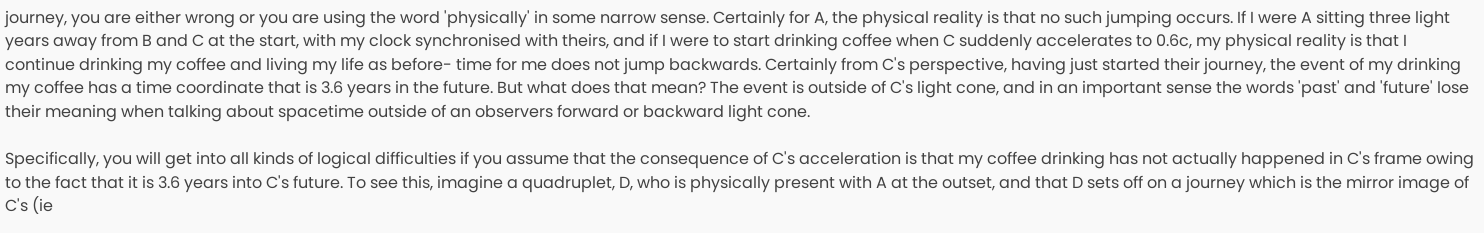journey, you are either wrong or you are using the word 'physically' in some narrow sense. Certainly for A, the physical reality is that no such jumping occurs. If I were A sitting three light years away from B and C at the start, with my clock synchronised with theirs, and if I were to start drinking coffee when C suddenly accelerates to 0.6c, my physical reality is that I continue drinking my coffee and living my life as before- time for me does not jump backwards. Certainly from C's perspective, having just started their journey, the event of my drinking my coffee has a time coordinate that is 3.6 years in the future. But what does that mean? The event is outside of C's light cone, and in an important sense the words 'past' and 'future' lose their meaning when talking about spacetime outside of an observers forward or backward light cone.

Specifically, you will get into all kinds of logical difficulties if you assume that the consequence of C's acceleration is that my coffee drinking has not actually happened in C's frame owing to the fact that it is 3.6 years into C's future. To see this, imagine a quadruplet, D, who is physically present with A at the outset, and that D sets off on a journey which is the mirror image of C's (ie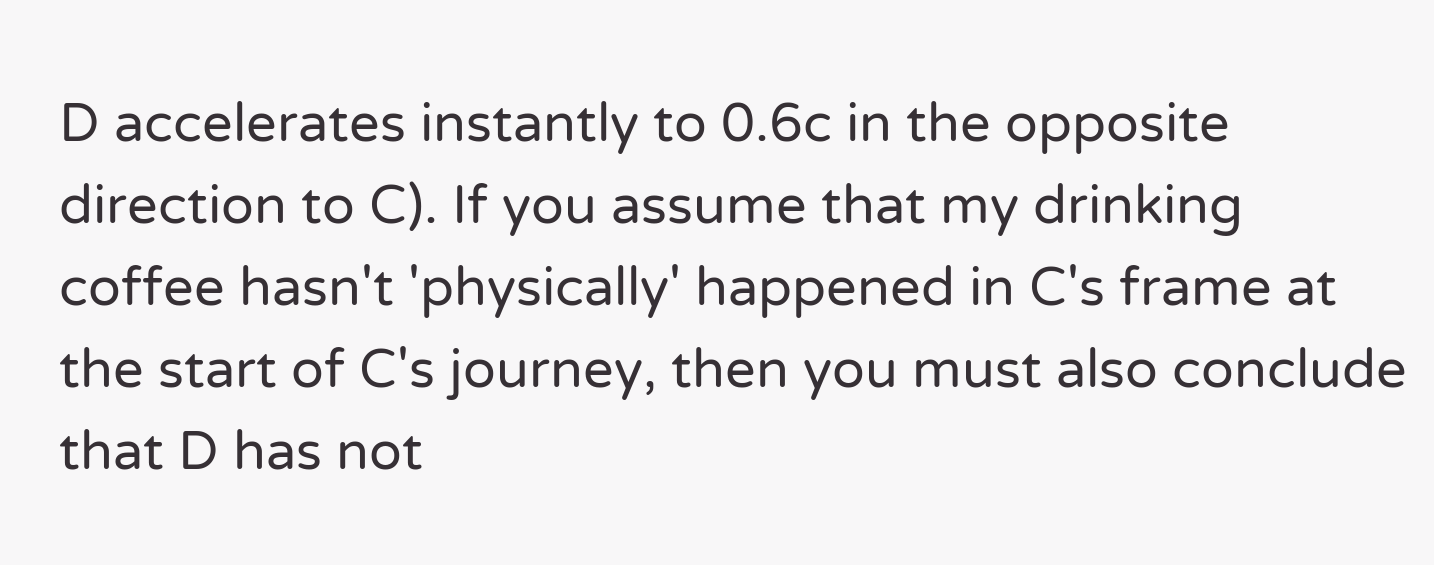D accelerates instantly to 0.6c in the opposite direction to C). If you assume that my drinking coffee hasn't 'physically' happened in C's frame at the start of C's journey, then you must also conclude that D has not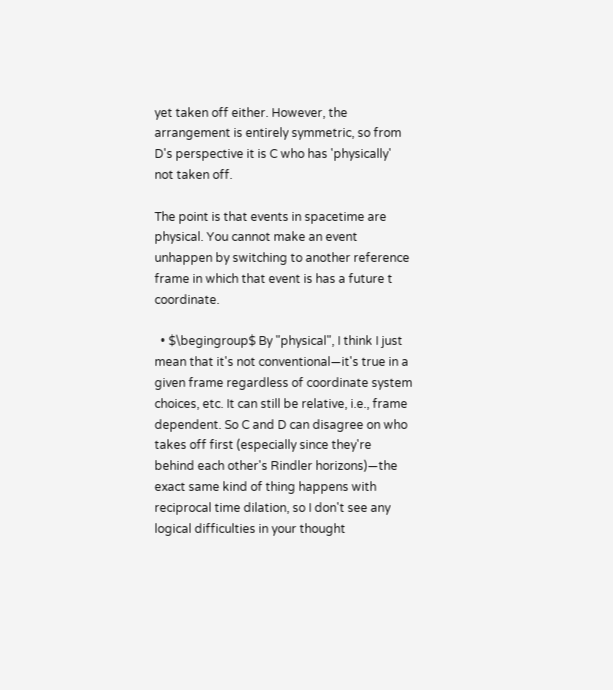yet taken off either. However, the arrangement is entirely symmetric, so from D's perspective it is C who has 'physically' not taken off.

The point is that events in spacetime are physical. You cannot make an event unhappen by switching to another reference frame in which that event is has a future t coordinate.

  • $\begingroup$ By "physical", I think I just mean that it's not conventional—it's true in a given frame regardless of coordinate system choices, etc. It can still be relative, i.e., frame dependent. So C and D can disagree on who takes off first (especially since they're behind each other's Rindler horizons)—the exact same kind of thing happens with reciprocal time dilation, so I don't see any logical difficulties in your thought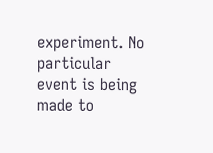experiment. No particular event is being made to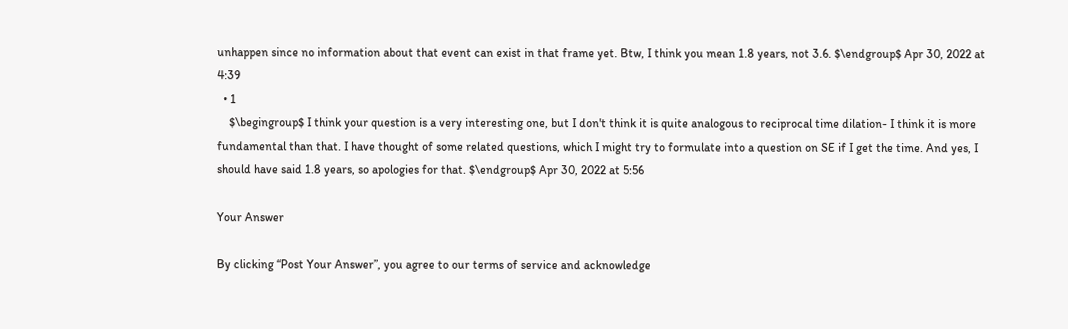unhappen since no information about that event can exist in that frame yet. Btw, I think you mean 1.8 years, not 3.6. $\endgroup$ Apr 30, 2022 at 4:39
  • 1
    $\begingroup$ I think your question is a very interesting one, but I don't think it is quite analogous to reciprocal time dilation- I think it is more fundamental than that. I have thought of some related questions, which I might try to formulate into a question on SE if I get the time. And yes, I should have said 1.8 years, so apologies for that. $\endgroup$ Apr 30, 2022 at 5:56

Your Answer

By clicking “Post Your Answer”, you agree to our terms of service and acknowledge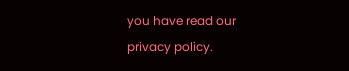you have read our privacy policy.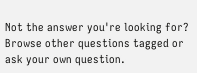Not the answer you're looking for? Browse other questions tagged or ask your own question.